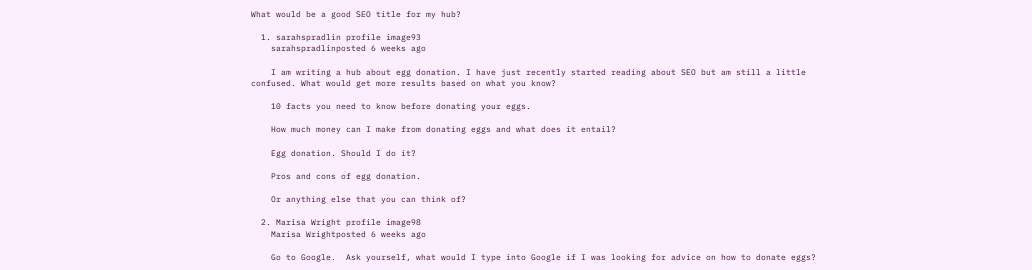What would be a good SEO title for my hub?

  1. sarahspradlin profile image93
    sarahspradlinposted 6 weeks ago

    I am writing a hub about egg donation. I have just recently started reading about SEO but am still a little confused. What would get more results based on what you know?

    10 facts you need to know before donating your eggs.

    How much money can I make from donating eggs and what does it entail?

    Egg donation. Should I do it?

    Pros and cons of egg donation.

    Or anything else that you can think of?

  2. Marisa Wright profile image98
    Marisa Wrightposted 6 weeks ago

    Go to Google.  Ask yourself, what would I type into Google if I was looking for advice on how to donate eggs?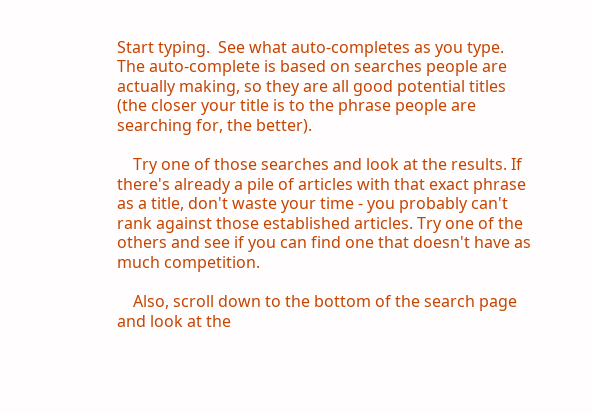Start typing.  See what auto-completes as you type.  The auto-complete is based on searches people are actually making, so they are all good potential titles (the closer your title is to the phrase people are searching for, the better).

    Try one of those searches and look at the results. If there's already a pile of articles with that exact phrase as a title, don't waste your time - you probably can't rank against those established articles. Try one of the others and see if you can find one that doesn't have as much competition.

    Also, scroll down to the bottom of the search page and look at the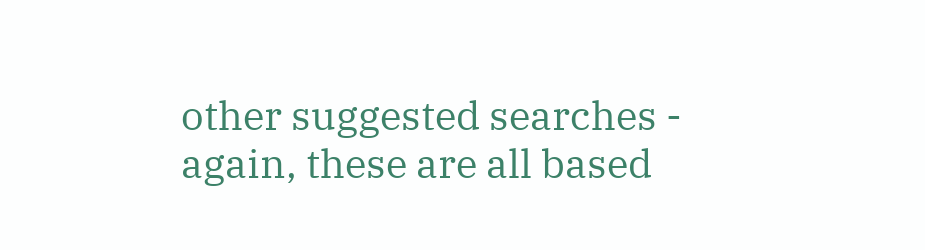other suggested searches - again, these are all based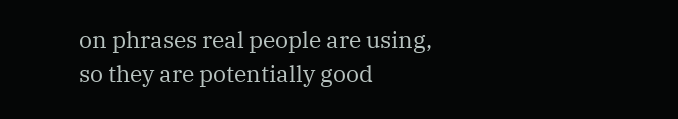on phrases real people are using, so they are potentially good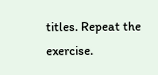titles. Repeat the exercise.